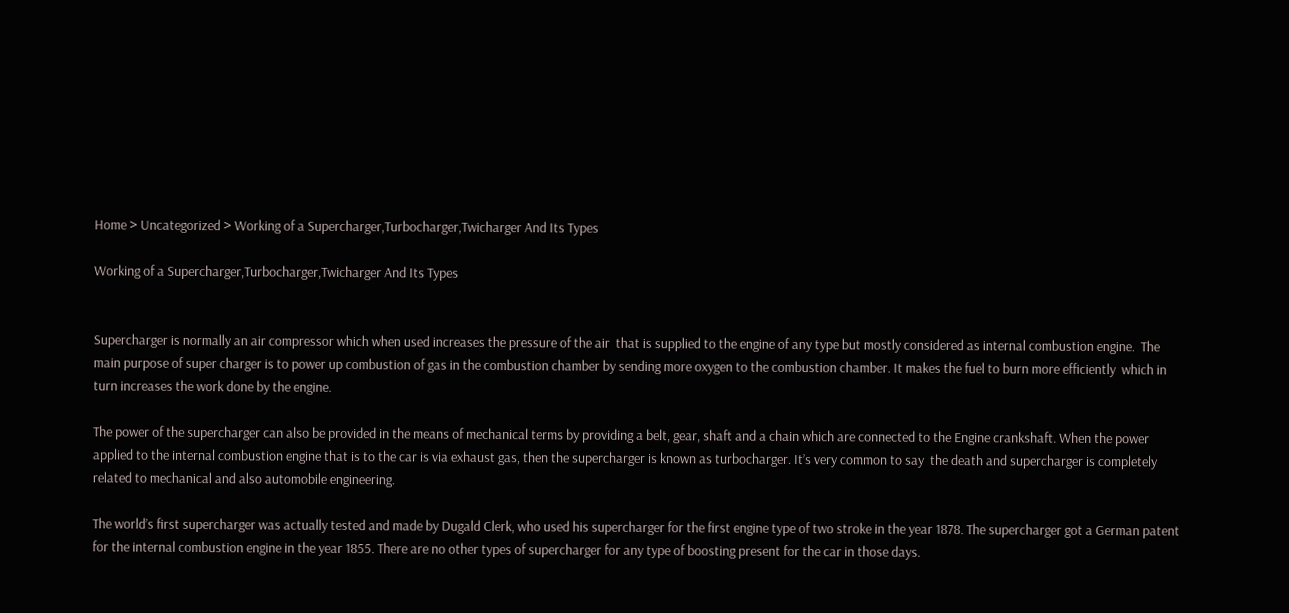Home > Uncategorized > Working of a Supercharger,Turbocharger,Twicharger And Its Types

Working of a Supercharger,Turbocharger,Twicharger And Its Types


Supercharger is normally an air compressor which when used increases the pressure of the air  that is supplied to the engine of any type but mostly considered as internal combustion engine.  The main purpose of super charger is to power up combustion of gas in the combustion chamber by sending more oxygen to the combustion chamber. It makes the fuel to burn more efficiently  which in turn increases the work done by the engine.

The power of the supercharger can also be provided in the means of mechanical terms by providing a belt, gear, shaft and a chain which are connected to the Engine crankshaft. When the power applied to the internal combustion engine that is to the car is via exhaust gas, then the supercharger is known as turbocharger. It’s very common to say  the death and supercharger is completely related to mechanical and also automobile engineering.

The world’s first supercharger was actually tested and made by Dugald Clerk, who used his supercharger for the first engine type of two stroke in the year 1878. The supercharger got a German patent for the internal combustion engine in the year 1855. There are no other types of supercharger for any type of boosting present for the car in those days.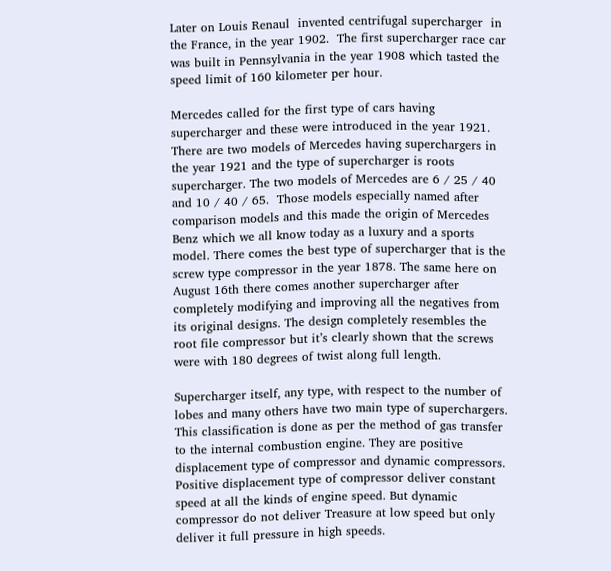Later on Louis Renaul  invented centrifugal supercharger  in the France, in the year 1902.  The first supercharger race car was built in Pennsylvania in the year 1908 which tasted the speed limit of 160 kilometer per hour.

Mercedes called for the first type of cars having supercharger and these were introduced in the year 1921. There are two models of Mercedes having superchargers in the year 1921 and the type of supercharger is roots supercharger. The two models of Mercedes are 6 / 25 / 40 and 10 / 40 / 65.  Those models especially named after comparison models and this made the origin of Mercedes Benz which we all know today as a luxury and a sports model. There comes the best type of supercharger that is the screw type compressor in the year 1878. The same here on August 16th there comes another supercharger after completely modifying and improving all the negatives from its original designs. The design completely resembles the root file compressor but it’s clearly shown that the screws were with 180 degrees of twist along full length.

Supercharger itself, any type, with respect to the number of lobes and many others have two main type of superchargers. This classification is done as per the method of gas transfer to the internal combustion engine. They are positive displacement type of compressor and dynamic compressors. Positive displacement type of compressor deliver constant speed at all the kinds of engine speed. But dynamic compressor do not deliver Treasure at low speed but only deliver it full pressure in high speeds.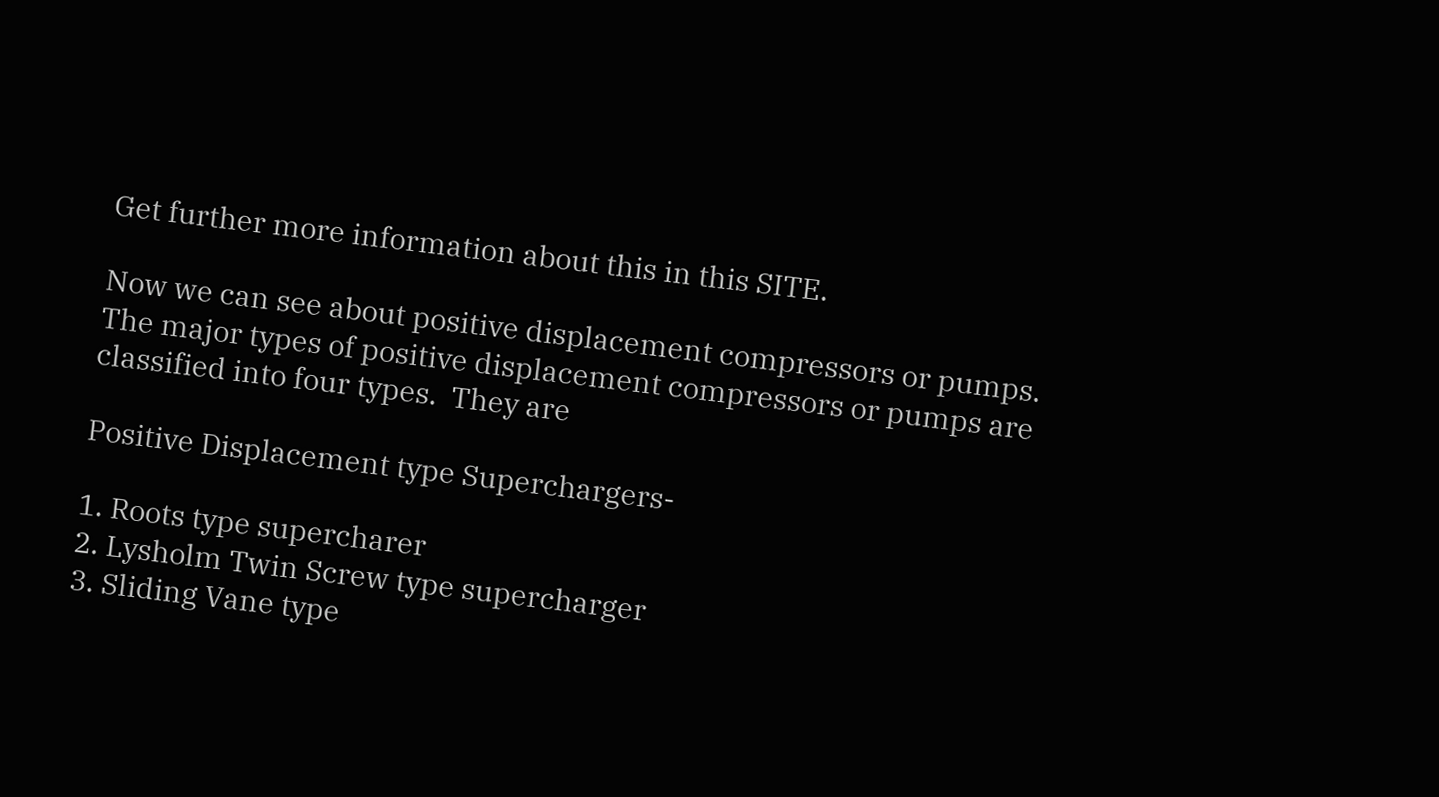Get further more information about this in this SITE.

Now we can see about positive displacement compressors or pumps. The major types of positive displacement compressors or pumps are classified into four types.  They are

Positive Displacement type Superchargers-

1. Roots type supercharer
2. Lysholm Twin Screw type supercharger
3. Sliding Vane type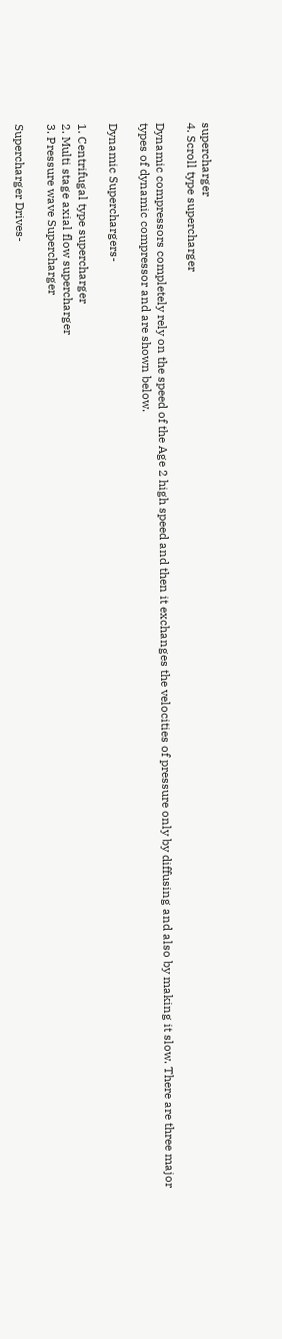supercharger
4. Scroll type supercharger

Dynamic compressors completely rely on the speed of the Age 2 high speed and then it exchanges the velocities of pressure only by diffusing and also by making it slow. There are three major types of dynamic compressor and are shown below.

Dynamic Superchargers-

1. Centrifugal type supercharger
2. Multi stage axial flow supercharger
3. Pressure wave Supercharger

Supercharger Drives-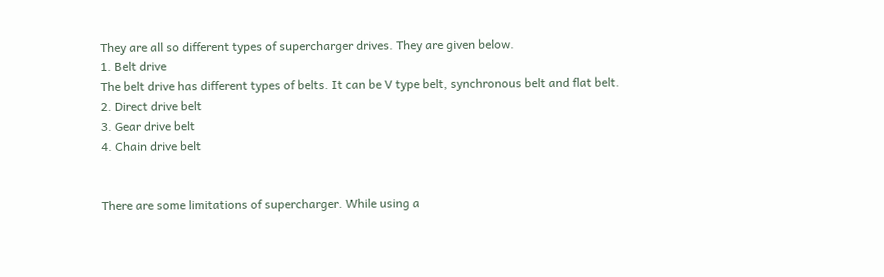They are all so different types of supercharger drives. They are given below.
1. Belt drive
The belt drive has different types of belts. It can be V type belt, synchronous belt and flat belt.
2. Direct drive belt
3. Gear drive belt
4. Chain drive belt


There are some limitations of supercharger. While using a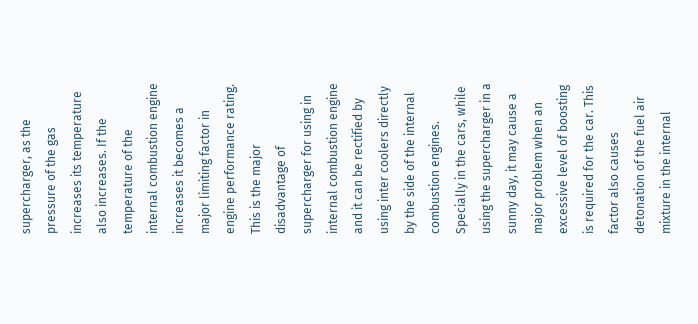supercharger, as the pressure of the gas increases its temperature also increases. If the temperature of the internal combustion engine increases it becomes a major limiting factor in engine performance rating. This is the major disadvantage of supercharger for using in internal combustion engine and it can be rectified by using inter coolers directly by the side of the internal combustion engines.  Specially in the cars, while using the supercharger in a sunny day, it may cause a major problem when an excessive level of boosting is required for the car. This factor also causes detonation of the fuel air mixture in the internal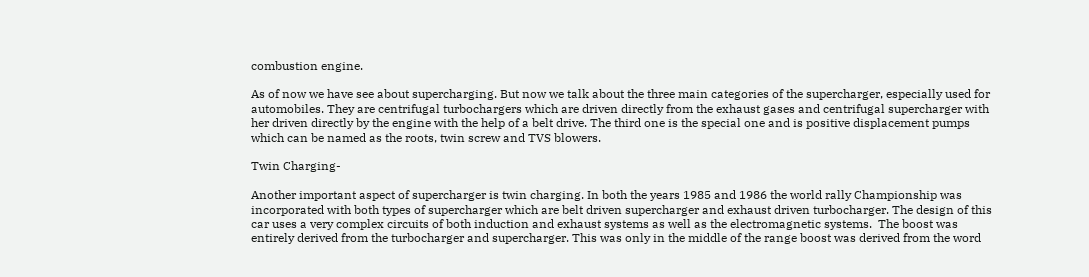combustion engine.

As of now we have see about supercharging. But now we talk about the three main categories of the supercharger, especially used for automobiles. They are centrifugal turbochargers which are driven directly from the exhaust gases and centrifugal supercharger with her driven directly by the engine with the help of a belt drive. The third one is the special one and is positive displacement pumps which can be named as the roots, twin screw and TVS blowers.

Twin Charging-

Another important aspect of supercharger is twin charging. In both the years 1985 and 1986 the world rally Championship was incorporated with both types of supercharger which are belt driven supercharger and exhaust driven turbocharger. The design of this car uses a very complex circuits of both induction and exhaust systems as well as the electromagnetic systems.  The boost was entirely derived from the turbocharger and supercharger. This was only in the middle of the range boost was derived from the word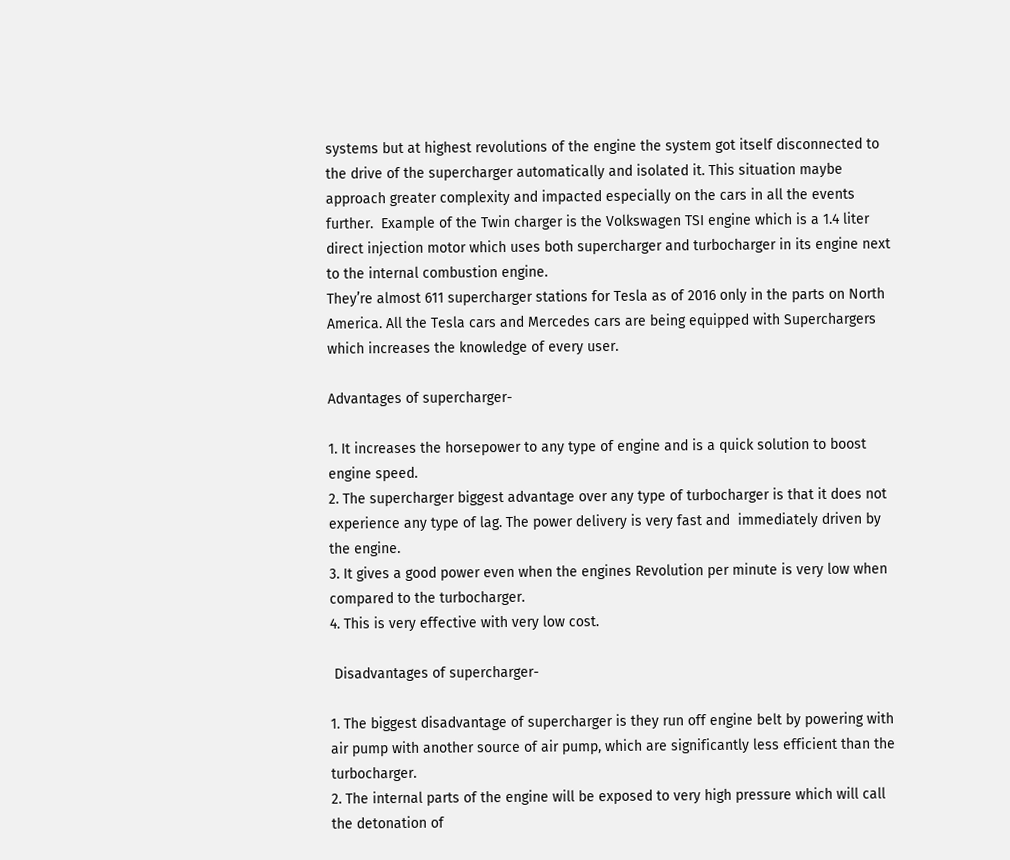systems but at highest revolutions of the engine the system got itself disconnected to the drive of the supercharger automatically and isolated it. This situation maybe approach greater complexity and impacted especially on the cars in all the events further.  Example of the Twin charger is the Volkswagen TSI engine which is a 1.4 liter direct injection motor which uses both supercharger and turbocharger in its engine next to the internal combustion engine.
They’re almost 611 supercharger stations for Tesla as of 2016 only in the parts on North America. All the Tesla cars and Mercedes cars are being equipped with Superchargers which increases the knowledge of every user.

Advantages of supercharger-

1. It increases the horsepower to any type of engine and is a quick solution to boost engine speed.
2. The supercharger biggest advantage over any type of turbocharger is that it does not experience any type of lag. The power delivery is very fast and  immediately driven by the engine.
3. It gives a good power even when the engines Revolution per minute is very low when compared to the turbocharger.
4. This is very effective with very low cost.

 Disadvantages of supercharger-

1. The biggest disadvantage of supercharger is they run off engine belt by powering with air pump with another source of air pump, which are significantly less efficient than the turbocharger.
2. The internal parts of the engine will be exposed to very high pressure which will call the detonation of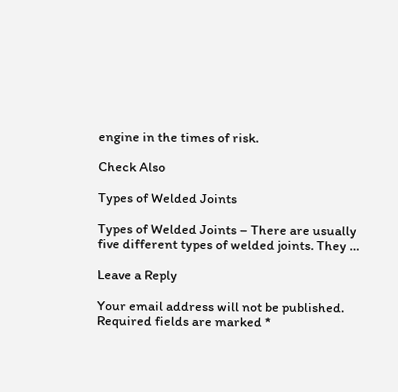engine in the times of risk.

Check Also

Types of Welded Joints

Types of Welded Joints – There are usually five different types of welded joints. They …

Leave a Reply

Your email address will not be published. Required fields are marked *